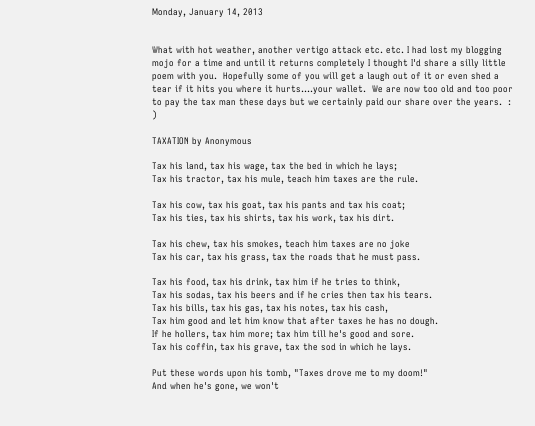Monday, January 14, 2013


What with hot weather, another vertigo attack etc. etc. I had lost my blogging mojo for a time and until it returns completely I thought I'd share a silly little poem with you.  Hopefully some of you will get a laugh out of it or even shed a tear if it hits you where it hurts....your wallet.  We are now too old and too poor to pay the tax man these days but we certainly paid our share over the years.  : )

TAXATION by Anonymous

Tax his land, tax his wage, tax the bed in which he lays;
Tax his tractor, tax his mule, teach him taxes are the rule.

Tax his cow, tax his goat, tax his pants and tax his coat;
Tax his ties, tax his shirts, tax his work, tax his dirt.

Tax his chew, tax his smokes, teach him taxes are no joke
Tax his car, tax his grass, tax the roads that he must pass.

Tax his food, tax his drink, tax him if he tries to think,
Tax his sodas, tax his beers and if he cries then tax his tears.
Tax his bills, tax his gas, tax his notes, tax his cash,
Tax him good and let him know that after taxes he has no dough.
If he hollers, tax him more; tax him till he's good and sore.
Tax his coffin, tax his grave, tax the sod in which he lays.

Put these words upon his tomb, "Taxes drove me to my doom!"
And when he's gone, we won't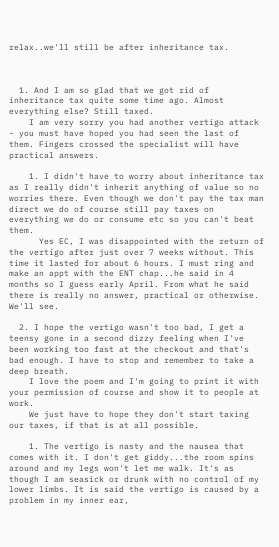relax..we'll still be after inheritance tax.



  1. And I am so glad that we got rid of inheritance tax quite some time ago. Almost everything else? Still taxed.
    I am very sorry you had another vertigo attack - you must have hoped you had seen the last of them. Fingers crossed the specialist will have practical answers.

    1. I didn't have to worry about inheritance tax as I really didn't inherit anything of value so no worries there. Even though we don't pay the tax man direct we do of course still pay taxes on everything we do or consume etc so you can't beat them.
      Yes EC, I was disappointed with the return of the vertigo after just over 7 weeks without. This time it lasted for about 6 hours. I must ring and make an appt with the ENT chap...he said in 4 months so I guess early April. From what he said there is really no answer, practical or otherwise. We'll see.

  2. I hope the vertigo wasn't too bad, I get a teensy gone in a second dizzy feeling when I've been working too fast at the checkout and that's bad enough. I have to stop and remember to take a deep breath.
    I love the poem and I'm going to print it with your permission of course and show it to people at work.
    We just have to hope they don't start taxing our taxes, if that is at all possible.

    1. The vertigo is nasty and the nausea that comes with it. I don't get giddy...the room spins around and my legs won't let me walk. It's as though I am seasick or drunk with no control of my lower limbs. It is said the vertigo is caused by a problem in my inner ear,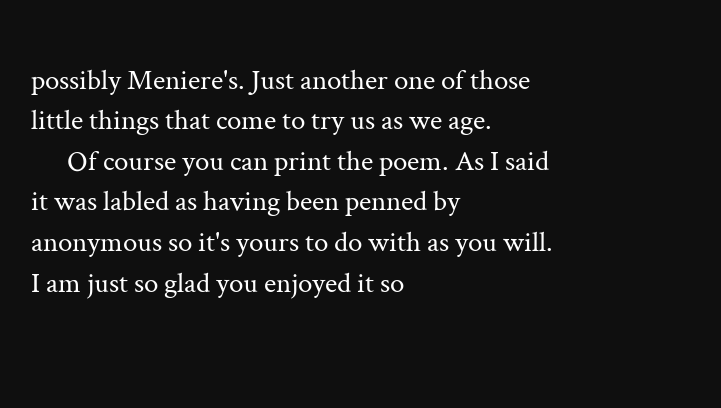possibly Meniere's. Just another one of those little things that come to try us as we age.
      Of course you can print the poem. As I said it was labled as having been penned by anonymous so it's yours to do with as you will. I am just so glad you enjoyed it so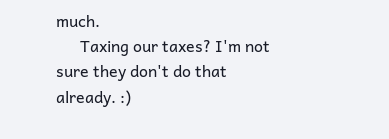much.
      Taxing our taxes? I'm not sure they don't do that already. :)